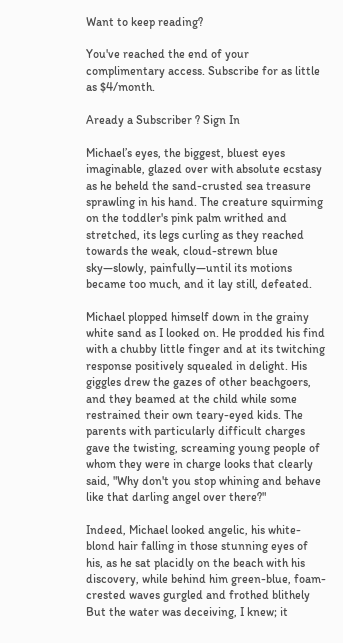Want to keep reading?

You've reached the end of your complimentary access. Subscribe for as little as $4/month.

Aready a Subscriber ? Sign In

Michael’s eyes, the biggest, bluest eyes imaginable, glazed over with absolute ecstasy as he beheld the sand-crusted sea treasure sprawling in his hand. The creature squirming on the toddler's pink palm writhed and stretched, its legs curling as they reached towards the weak, cloud-strewn blue sky—slowly, painfully—until its motions became too much, and it lay still, defeated.

Michael plopped himself down in the grainy white sand as I looked on. He prodded his find with a chubby little finger and at its twitching response positively squealed in delight. His giggles drew the gazes of other beachgoers, and they beamed at the child while some restrained their own teary-eyed kids. The parents with particularly difficult charges gave the twisting, screaming young people of whom they were in charge looks that clearly said, "Why don't you stop whining and behave like that darling angel over there?"

Indeed, Michael looked angelic, his white-blond hair falling in those stunning eyes of his, as he sat placidly on the beach with his discovery, while behind him green-blue, foam-crested waves gurgled and frothed blithely But the water was deceiving, I knew; it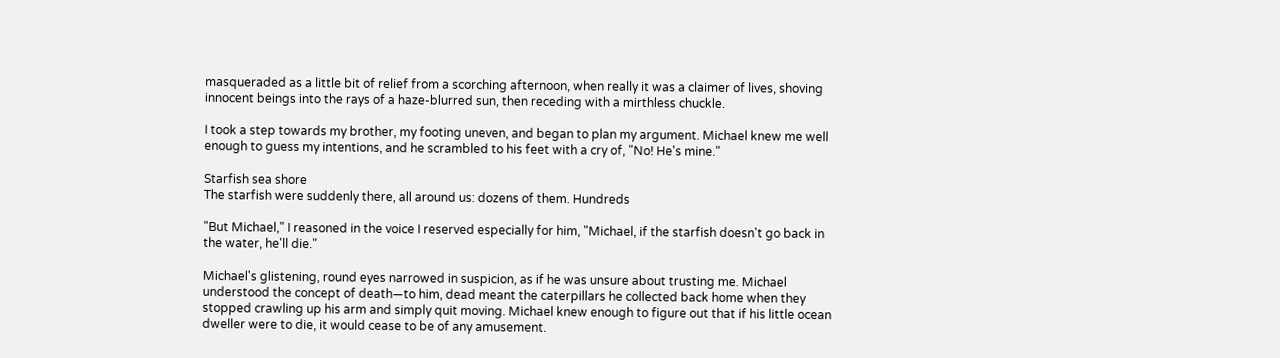masqueraded as a little bit of relief from a scorching afternoon, when really it was a claimer of lives, shoving innocent beings into the rays of a haze-blurred sun, then receding with a mirthless chuckle.

I took a step towards my brother, my footing uneven, and began to plan my argument. Michael knew me well enough to guess my intentions, and he scrambled to his feet with a cry of, "No! He's mine."

Starfish sea shore
The starfish were suddenly there, all around us: dozens of them. Hundreds

"But Michael," I reasoned in the voice I reserved especially for him, "Michael, if the starfish doesn't go back in the water, he'll die."

Michael's glistening, round eyes narrowed in suspicion, as if he was unsure about trusting me. Michael understood the concept of death—to him, dead meant the caterpillars he collected back home when they stopped crawling up his arm and simply quit moving. Michael knew enough to figure out that if his little ocean dweller were to die, it would cease to be of any amusement.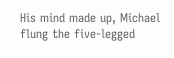His mind made up, Michael flung the five-legged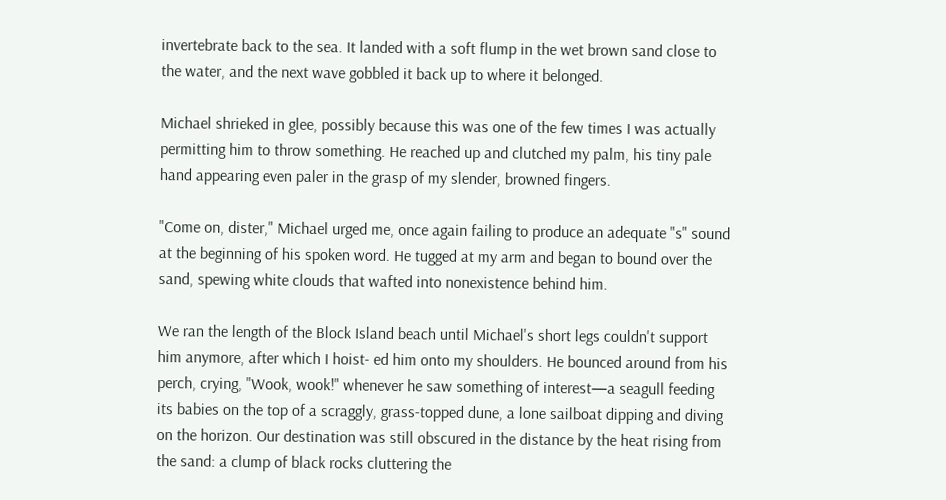invertebrate back to the sea. It landed with a soft flump in the wet brown sand close to the water, and the next wave gobbled it back up to where it belonged.

Michael shrieked in glee, possibly because this was one of the few times I was actually permitting him to throw something. He reached up and clutched my palm, his tiny pale hand appearing even paler in the grasp of my slender, browned fingers.

"Come on, dister," Michael urged me, once again failing to produce an adequate "s" sound at the beginning of his spoken word. He tugged at my arm and began to bound over the sand, spewing white clouds that wafted into nonexistence behind him.

We ran the length of the Block Island beach until Michael's short legs couldn't support him anymore, after which I hoist- ed him onto my shoulders. He bounced around from his perch, crying, "Wook, wook!" whenever he saw something of interest—a seagull feeding its babies on the top of a scraggly, grass-topped dune, a lone sailboat dipping and diving on the horizon. Our destination was still obscured in the distance by the heat rising from the sand: a clump of black rocks cluttering the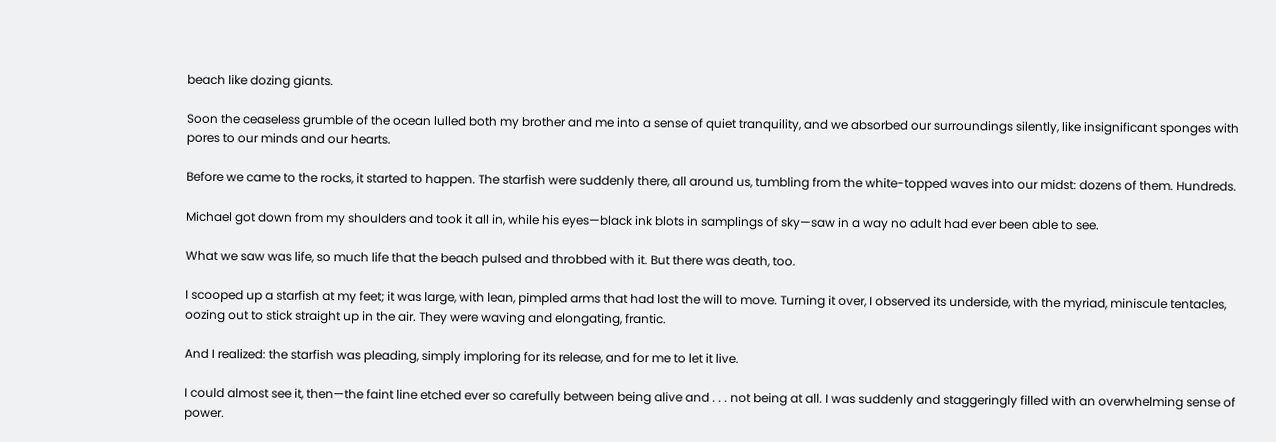beach like dozing giants.

Soon the ceaseless grumble of the ocean lulled both my brother and me into a sense of quiet tranquility, and we absorbed our surroundings silently, like insignificant sponges with pores to our minds and our hearts.

Before we came to the rocks, it started to happen. The starfish were suddenly there, all around us, tumbling from the white-topped waves into our midst: dozens of them. Hundreds.

Michael got down from my shoulders and took it all in, while his eyes—black ink blots in samplings of sky—saw in a way no adult had ever been able to see.

What we saw was life, so much life that the beach pulsed and throbbed with it. But there was death, too.

I scooped up a starfish at my feet; it was large, with lean, pimpled arms that had lost the will to move. Turning it over, I observed its underside, with the myriad, miniscule tentacles, oozing out to stick straight up in the air. They were waving and elongating, frantic.

And I realized: the starfish was pleading, simply imploring for its release, and for me to let it live.

I could almost see it, then—the faint line etched ever so carefully between being alive and . . . not being at all. I was suddenly and staggeringly filled with an overwhelming sense of power.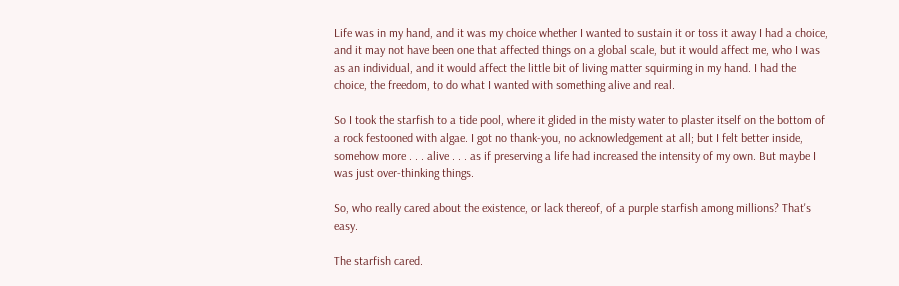Life was in my hand, and it was my choice whether I wanted to sustain it or toss it away I had a choice, and it may not have been one that affected things on a global scale, but it would affect me, who I was as an individual, and it would affect the little bit of living matter squirming in my hand. I had the choice, the freedom, to do what I wanted with something alive and real.

So I took the starfish to a tide pool, where it glided in the misty water to plaster itself on the bottom of a rock festooned with algae. I got no thank-you, no acknowledgement at all; but I felt better inside, somehow more . . . alive . . . as if preserving a life had increased the intensity of my own. But maybe I was just over-thinking things.

So, who really cared about the existence, or lack thereof, of a purple starfish among millions? That's easy.

The starfish cared.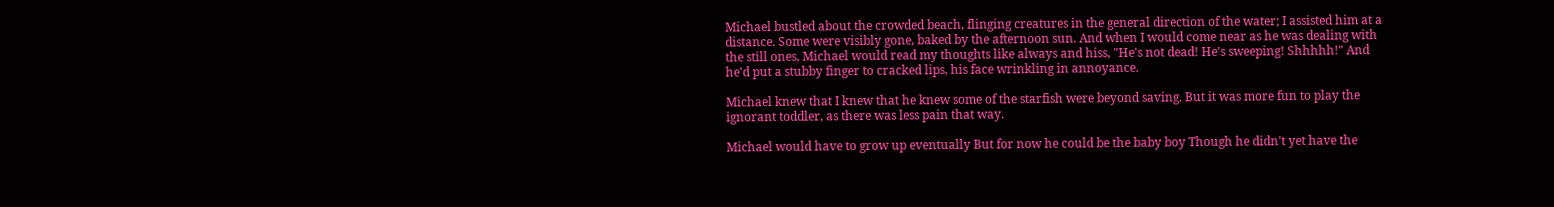Michael bustled about the crowded beach, flinging creatures in the general direction of the water; I assisted him at a distance. Some were visibly gone, baked by the afternoon sun. And when I would come near as he was dealing with the still ones, Michael would read my thoughts like always and hiss, "He's not dead! He's sweeping! Shhhhh!" And he'd put a stubby finger to cracked lips, his face wrinkling in annoyance.

Michael knew that I knew that he knew some of the starfish were beyond saving. But it was more fun to play the ignorant toddler, as there was less pain that way.

Michael would have to grow up eventually But for now he could be the baby boy Though he didn't yet have the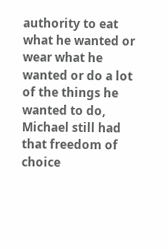authority to eat what he wanted or wear what he wanted or do a lot of the things he wanted to do, Michael still had that freedom of choice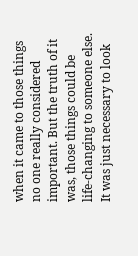when it came to those things no one really considered important. But the truth of it was, those things could be life-changing to someone else. It was just necessary to look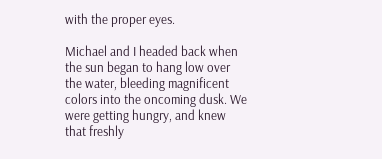with the proper eyes.

Michael and I headed back when the sun began to hang low over the water, bleeding magnificent colors into the oncoming dusk. We were getting hungry, and knew that freshly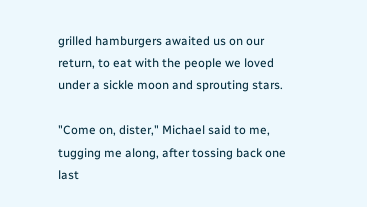grilled hamburgers awaited us on our return, to eat with the people we loved under a sickle moon and sprouting stars.

"Come on, dister," Michael said to me, tugging me along, after tossing back one last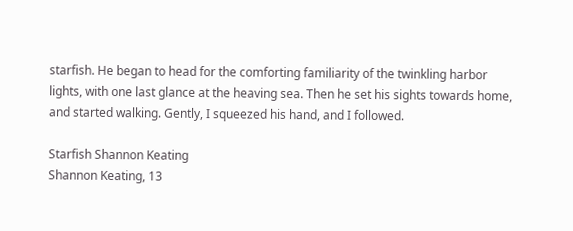starfish. He began to head for the comforting familiarity of the twinkling harbor lights, with one last glance at the heaving sea. Then he set his sights towards home, and started walking. Gently, I squeezed his hand, and I followed.

Starfish Shannon Keating
Shannon Keating, 13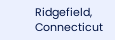Ridgefield, Connecticut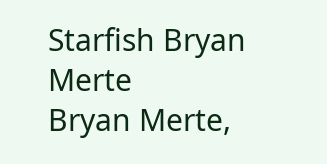Starfish Bryan Merte
Bryan Merte,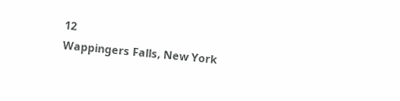12
Wappingers Falls, New York